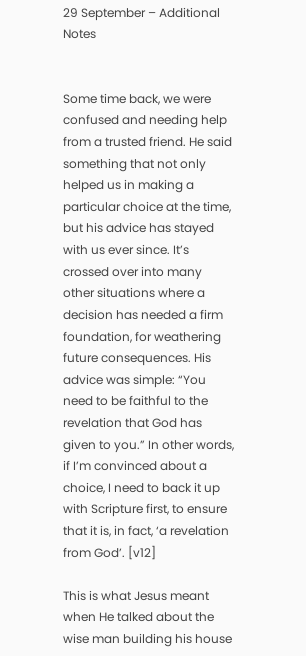29 September – Additional Notes


Some time back, we were confused and needing help from a trusted friend. He said something that not only helped us in making a particular choice at the time, but his advice has stayed with us ever since. It’s crossed over into many other situations where a decision has needed a firm foundation, for weathering future consequences. His advice was simple: “You need to be faithful to the revelation that God has given to you.” In other words, if I’m convinced about a choice, I need to back it up with Scripture first, to ensure that it is, in fact, ‘a revelation from God’. [v12]

This is what Jesus meant when He talked about the wise man building his house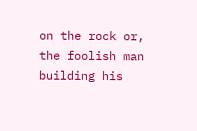on the rock or, the foolish man building his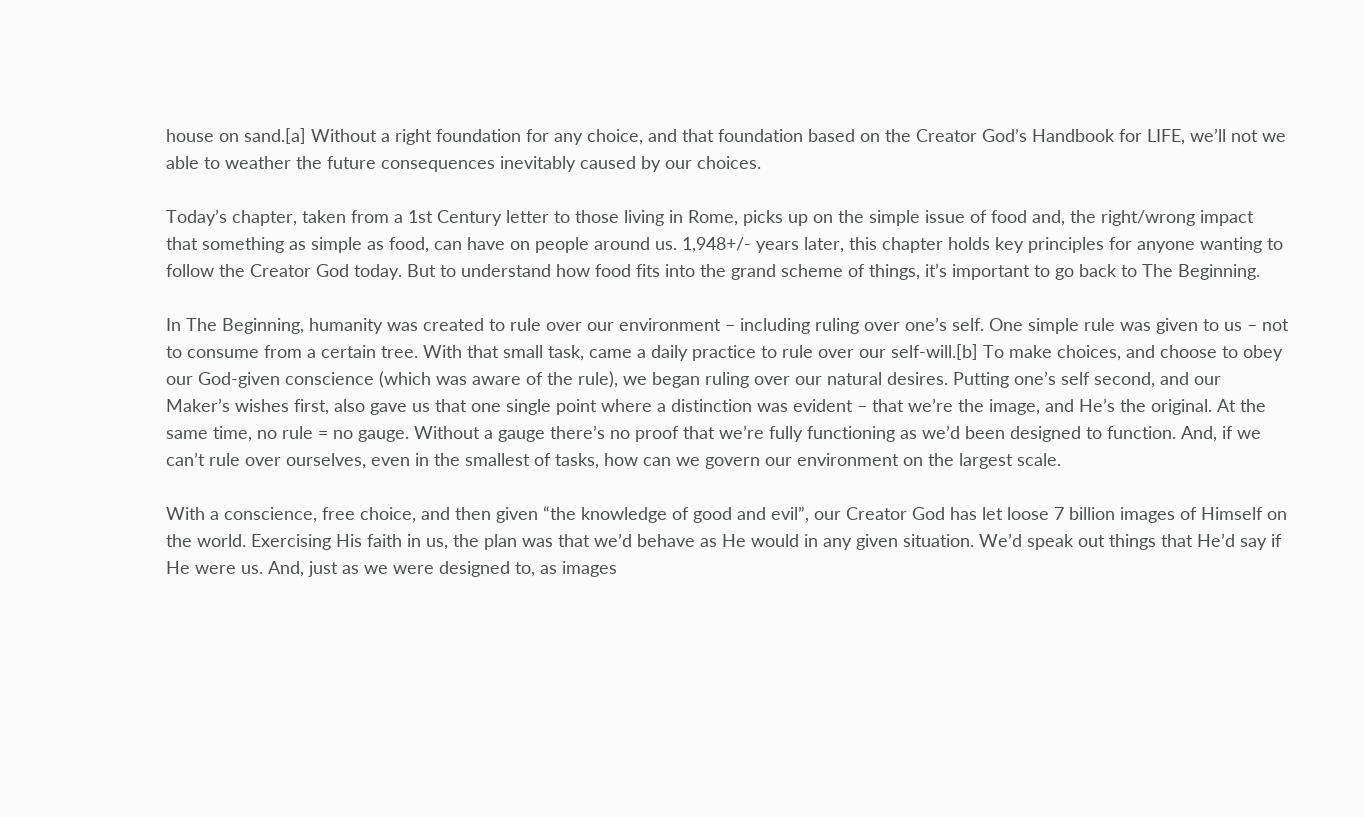house on sand.[a] Without a right foundation for any choice, and that foundation based on the Creator God’s Handbook for LIFE, we’ll not we able to weather the future consequences inevitably caused by our choices.

Today’s chapter, taken from a 1st Century letter to those living in Rome, picks up on the simple issue of food and, the right/wrong impact that something as simple as food, can have on people around us. 1,948+/- years later, this chapter holds key principles for anyone wanting to follow the Creator God today. But to understand how food fits into the grand scheme of things, it’s important to go back to The Beginning.

In The Beginning, humanity was created to rule over our environment – including ruling over one’s self. One simple rule was given to us – not to consume from a certain tree. With that small task, came a daily practice to rule over our self-will.[b] To make choices, and choose to obey our God-given conscience (which was aware of the rule), we began ruling over our natural desires. Putting one’s self second, and our Maker’s wishes first, also gave us that one single point where a distinction was evident – that we’re the image, and He’s the original. At the same time, no rule = no gauge. Without a gauge there’s no proof that we’re fully functioning as we’d been designed to function. And, if we can’t rule over ourselves, even in the smallest of tasks, how can we govern our environment on the largest scale.

With a conscience, free choice, and then given “the knowledge of good and evil”, our Creator God has let loose 7 billion images of Himself on the world. Exercising His faith in us, the plan was that we’d behave as He would in any given situation. We’d speak out things that He’d say if He were us. And, just as we were designed to, as images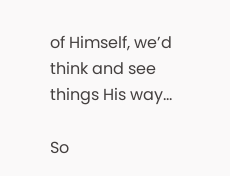of Himself, we’d think and see things His way…

So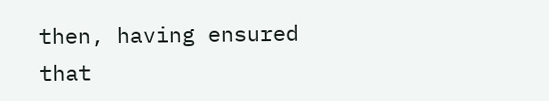then, having ensured that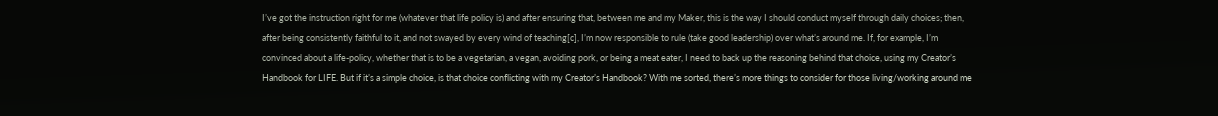I’ve got the instruction right for me (whatever that life policy is) and after ensuring that, between me and my Maker, this is the way I should conduct myself through daily choices; then, after being consistently faithful to it, and not swayed by every wind of teaching[c], I’m now responsible to rule (take good leadership) over what’s around me. If, for example, I’m convinced about a life-policy, whether that is to be a vegetarian, a vegan, avoiding pork, or being a meat eater, I need to back up the reasoning behind that choice, using my Creator’s Handbook for LIFE. But if it’s a simple choice, is that choice conflicting with my Creator’s Handbook? With me sorted, there’s more things to consider for those living/working around me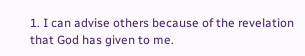1. I can advise others because of the revelation that God has given to me.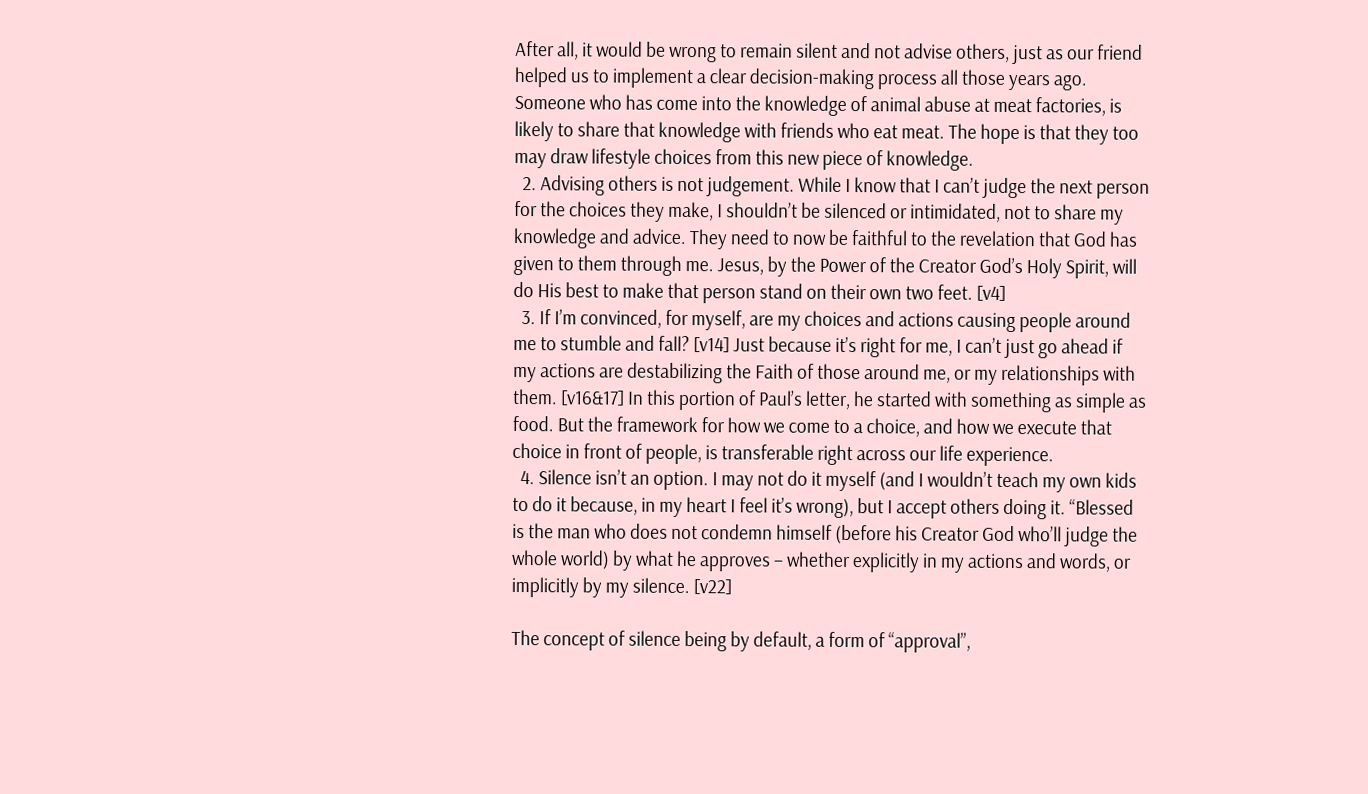After all, it would be wrong to remain silent and not advise others, just as our friend helped us to implement a clear decision-making process all those years ago. Someone who has come into the knowledge of animal abuse at meat factories, is likely to share that knowledge with friends who eat meat. The hope is that they too may draw lifestyle choices from this new piece of knowledge.
  2. Advising others is not judgement. While I know that I can’t judge the next person for the choices they make, I shouldn’t be silenced or intimidated, not to share my knowledge and advice. They need to now be faithful to the revelation that God has given to them through me. Jesus, by the Power of the Creator God’s Holy Spirit, will do His best to make that person stand on their own two feet. [v4]
  3. If I’m convinced, for myself, are my choices and actions causing people around me to stumble and fall? [v14] Just because it’s right for me, I can’t just go ahead if my actions are destabilizing the Faith of those around me, or my relationships with them. [v16&17] In this portion of Paul’s letter, he started with something as simple as food. But the framework for how we come to a choice, and how we execute that choice in front of people, is transferable right across our life experience.
  4. Silence isn’t an option. I may not do it myself (and I wouldn’t teach my own kids to do it because, in my heart I feel it’s wrong), but I accept others doing it. “Blessed is the man who does not condemn himself (before his Creator God who’ll judge the whole world) by what he approves – whether explicitly in my actions and words, or implicitly by my silence. [v22]

The concept of silence being by default, a form of “approval”,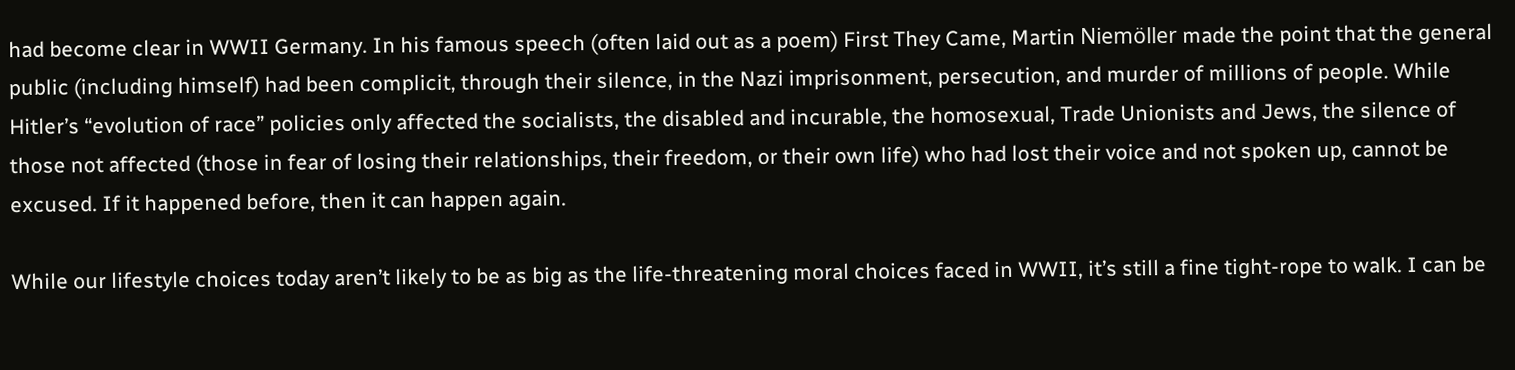had become clear in WWII Germany. In his famous speech (often laid out as a poem) First They Came, Martin Niemöller made the point that the general public (including himself) had been complicit, through their silence, in the Nazi imprisonment, persecution, and murder of millions of people. While Hitler’s “evolution of race” policies only affected the socialists, the disabled and incurable, the homosexual, Trade Unionists and Jews, the silence of those not affected (those in fear of losing their relationships, their freedom, or their own life) who had lost their voice and not spoken up, cannot be excused. If it happened before, then it can happen again.

While our lifestyle choices today aren’t likely to be as big as the life-threatening moral choices faced in WWII, it’s still a fine tight-rope to walk. I can be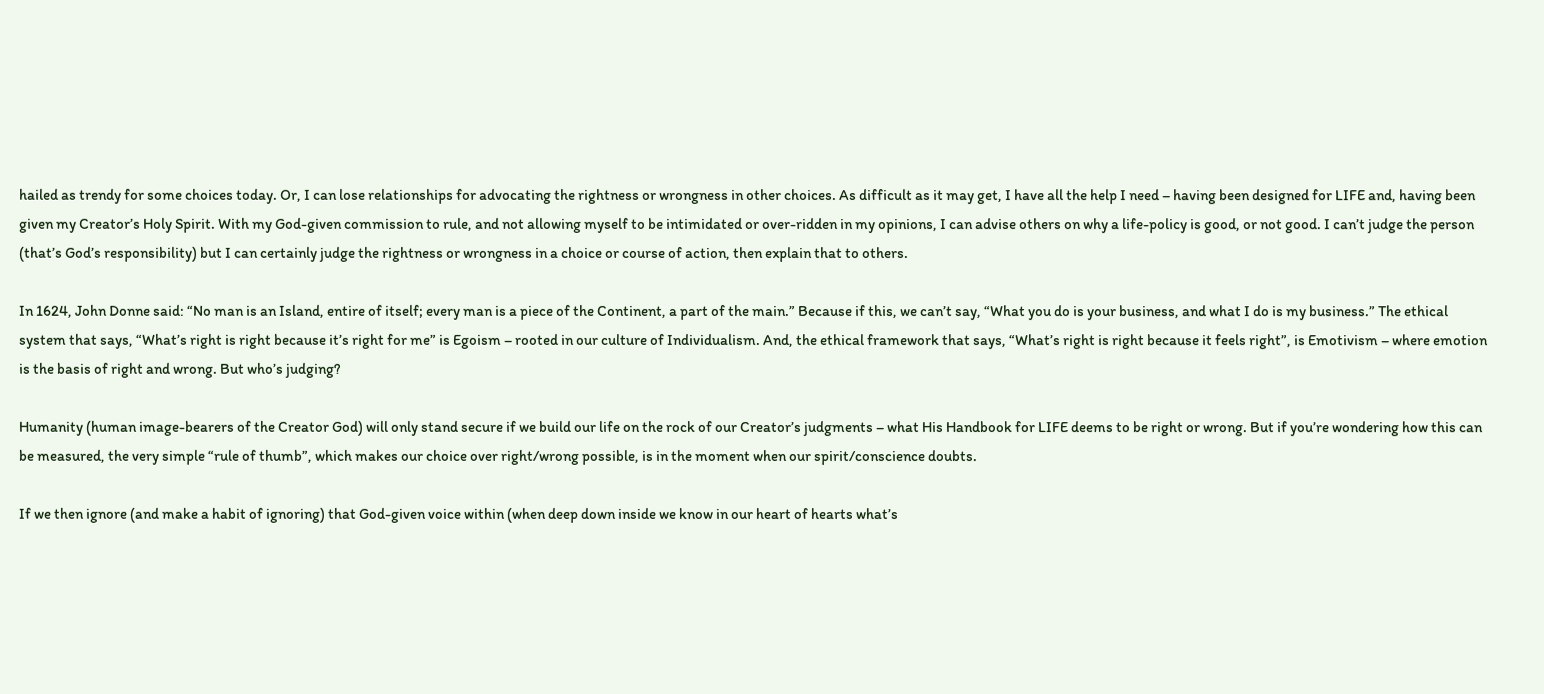hailed as trendy for some choices today. Or, I can lose relationships for advocating the rightness or wrongness in other choices. As difficult as it may get, I have all the help I need – having been designed for LIFE and, having been given my Creator’s Holy Spirit. With my God-given commission to rule, and not allowing myself to be intimidated or over-ridden in my opinions, I can advise others on why a life-policy is good, or not good. I can’t judge the person (that’s God’s responsibility) but I can certainly judge the rightness or wrongness in a choice or course of action, then explain that to others.

In 1624, John Donne said: “No man is an Island, entire of itself; every man is a piece of the Continent, a part of the main.” Because if this, we can’t say, “What you do is your business, and what I do is my business.” The ethical system that says, “What’s right is right because it’s right for me” is Egoism – rooted in our culture of Individualism. And, the ethical framework that says, “What’s right is right because it feels right”, is Emotivism – where emotion is the basis of right and wrong. But who’s judging?

Humanity (human image-bearers of the Creator God) will only stand secure if we build our life on the rock of our Creator’s judgments – what His Handbook for LIFE deems to be right or wrong. But if you’re wondering how this can be measured, the very simple “rule of thumb”, which makes our choice over right/wrong possible, is in the moment when our spirit/conscience doubts.

If we then ignore (and make a habit of ignoring) that God-given voice within (when deep down inside we know in our heart of hearts what’s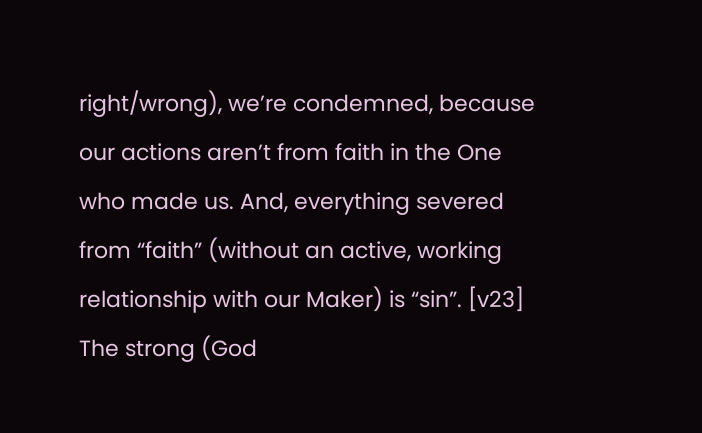right/wrong), we’re condemned, because our actions aren’t from faith in the One who made us. And, everything severed from “faith” (without an active, working relationship with our Maker) is “sin”. [v23] The strong (God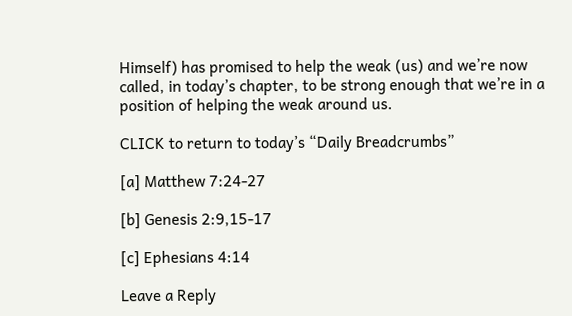Himself) has promised to help the weak (us) and we’re now called, in today’s chapter, to be strong enough that we’re in a position of helping the weak around us.

CLICK to return to today’s “Daily Breadcrumbs”

[a] Matthew 7:24-27

[b] Genesis 2:9,15-17

[c] Ephesians 4:14

Leave a Reply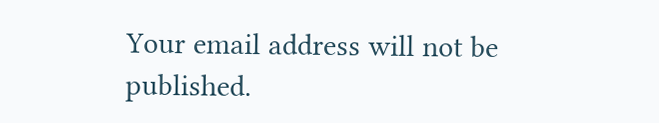Your email address will not be published.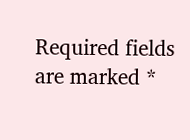Required fields are marked *